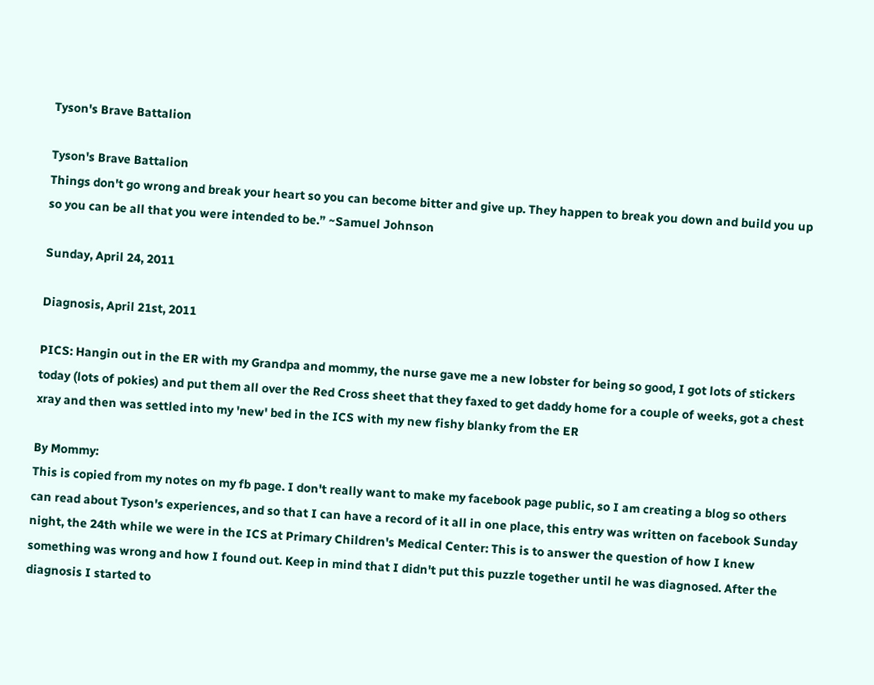Tyson's Brave Battalion

Tyson's Brave Battalion
Things don't go wrong and break your heart so you can become bitter and give up. They happen to break you down and build you up so you can be all that you were intended to be.” ~Samuel Johnson

Sunday, April 24, 2011

Diagnosis, April 21st, 2011

PICS: Hangin out in the ER with my Grandpa and mommy, the nurse gave me a new lobster for being so good, I got lots of stickers today (lots of pokies) and put them all over the Red Cross sheet that they faxed to get daddy home for a couple of weeks, got a chest xray and then was settled into my 'new' bed in the ICS with my new fishy blanky from the ER

By Mommy:
This is copied from my notes on my fb page. I don't really want to make my facebook page public, so I am creating a blog so others can read about Tyson's experiences, and so that I can have a record of it all in one place, this entry was written on facebook Sunday night, the 24th while we were in the ICS at Primary Children's Medical Center: This is to answer the question of how I knew something was wrong and how I found out. Keep in mind that I didn't put this puzzle together until he was diagnosed. After the diagnosis I started to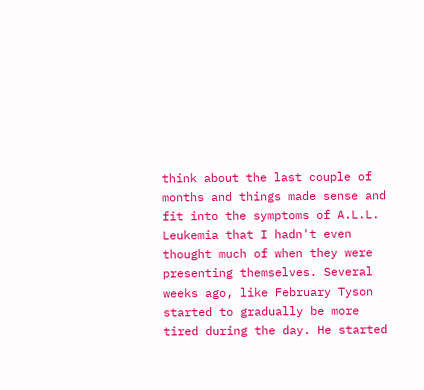think about the last couple of months and things made sense and fit into the symptoms of A.L.L. Leukemia that I hadn't even thought much of when they were presenting themselves. Several weeks ago, like February Tyson started to gradually be more tired during the day. He started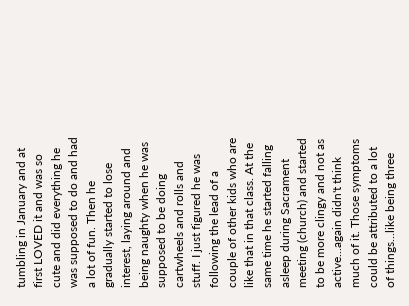tumbling in January and at first LOVED it and was so cute and did everything he was supposed to do and had a lot of fun. Then he gradually started to lose interest, laying around and being naughty when he was supposed to be doing cartwheels and rolls and stuff. I just figured he was following the lead of a couple of other kids who are like that in that class. At the same time he started falling asleep during Sacrament meeting (church) and started to be more clingy and not as active...again didn't think much of it. Those symptoms could be attributed to a lot of things...like being three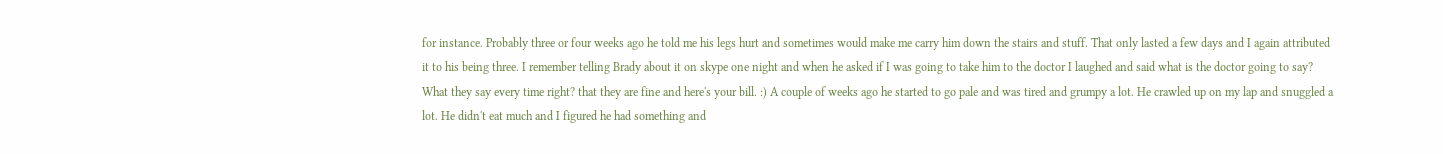for instance. Probably three or four weeks ago he told me his legs hurt and sometimes would make me carry him down the stairs and stuff. That only lasted a few days and I again attributed it to his being three. I remember telling Brady about it on skype one night and when he asked if I was going to take him to the doctor I laughed and said what is the doctor going to say? What they say every time right? that they are fine and here's your bill. :) A couple of weeks ago he started to go pale and was tired and grumpy a lot. He crawled up on my lap and snuggled a lot. He didn't eat much and I figured he had something and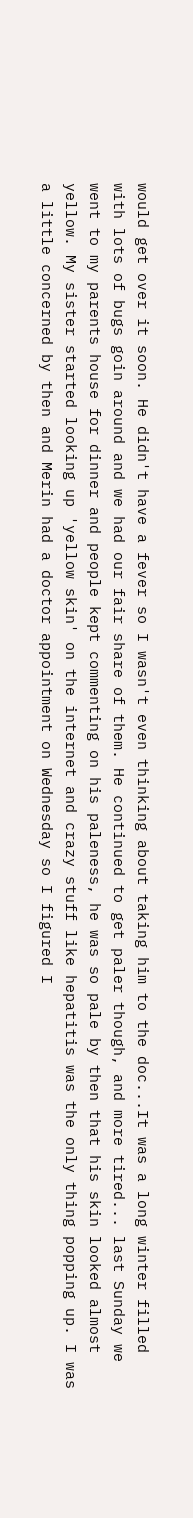would get over it soon. He didn't have a fever so I wasn't even thinking about taking him to the doc...It was a long winter filled with lots of bugs goin around and we had our fair share of them. He continued to get paler though, and more tired... last Sunday we went to my parents house for dinner and people kept commenting on his paleness, he was so pale by then that his skin looked almost yellow. My sister started looking up 'yellow skin' on the internet and crazy stuff like hepatitis was the only thing popping up. I was a little concerned by then and Merin had a doctor appointment on Wednesday so I figured I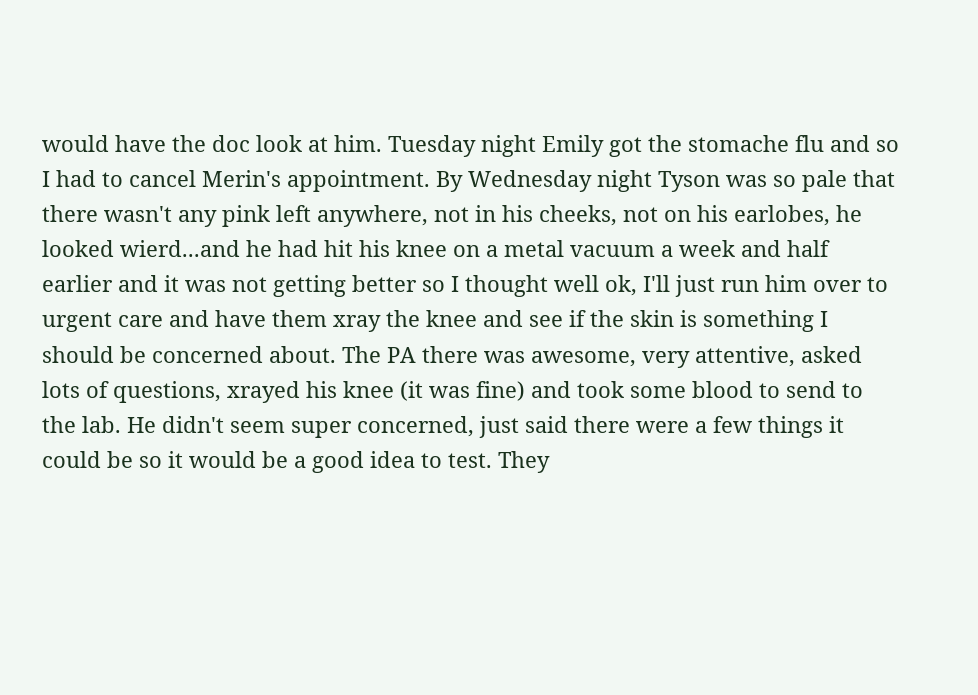would have the doc look at him. Tuesday night Emily got the stomache flu and so I had to cancel Merin's appointment. By Wednesday night Tyson was so pale that there wasn't any pink left anywhere, not in his cheeks, not on his earlobes, he looked wierd...and he had hit his knee on a metal vacuum a week and half earlier and it was not getting better so I thought well ok, I'll just run him over to urgent care and have them xray the knee and see if the skin is something I should be concerned about. The PA there was awesome, very attentive, asked lots of questions, xrayed his knee (it was fine) and took some blood to send to the lab. He didn't seem super concerned, just said there were a few things it could be so it would be a good idea to test. They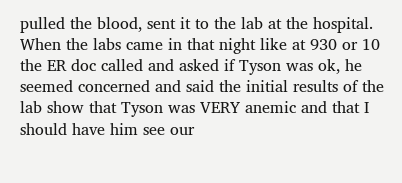pulled the blood, sent it to the lab at the hospital. When the labs came in that night like at 930 or 10 the ER doc called and asked if Tyson was ok, he seemed concerned and said the initial results of the lab show that Tyson was VERY anemic and that I should have him see our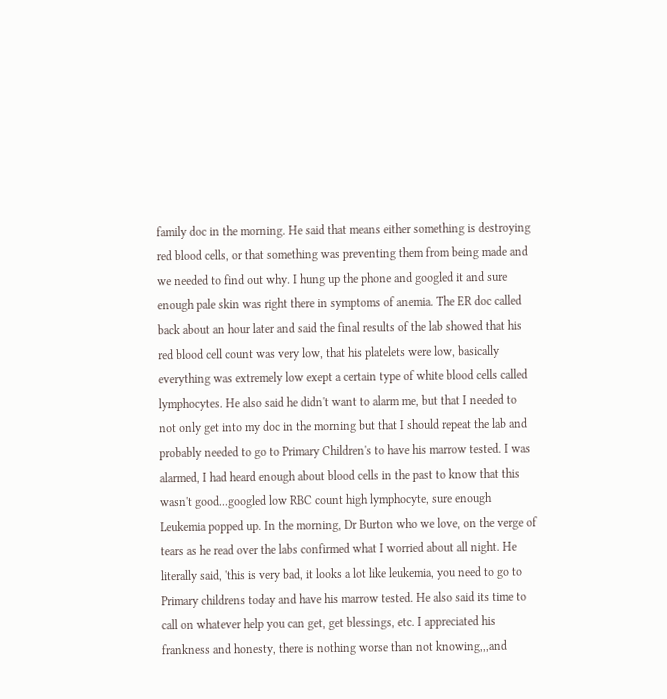family doc in the morning. He said that means either something is destroying red blood cells, or that something was preventing them from being made and we needed to find out why. I hung up the phone and googled it and sure enough pale skin was right there in symptoms of anemia. The ER doc called back about an hour later and said the final results of the lab showed that his red blood cell count was very low, that his platelets were low, basically everything was extremely low exept a certain type of white blood cells called lymphocytes. He also said he didn't want to alarm me, but that I needed to not only get into my doc in the morning but that I should repeat the lab and probably needed to go to Primary Children's to have his marrow tested. I was alarmed, I had heard enough about blood cells in the past to know that this wasn't good...googled low RBC count high lymphocyte, sure enough Leukemia popped up. In the morning, Dr Burton who we love, on the verge of tears as he read over the labs confirmed what I worried about all night. He literally said, 'this is very bad, it looks a lot like leukemia, you need to go to Primary childrens today and have his marrow tested. He also said its time to call on whatever help you can get, get blessings, etc. I appreciated his frankness and honesty, there is nothing worse than not knowing,,,and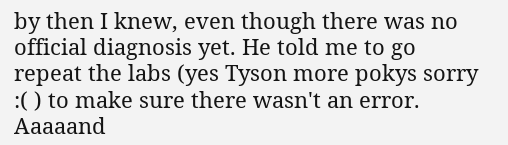by then I knew, even though there was no official diagnosis yet. He told me to go repeat the labs (yes Tyson more pokys sorry :( ) to make sure there wasn't an error. Aaaaand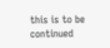this is to be continued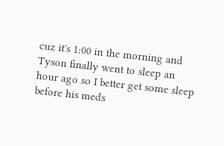cuz it's 1:00 in the morning and Tyson finally went to sleep an hour ago so I better get some sleep before his meds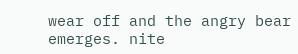wear off and the angry bear emerges. nite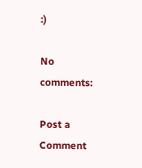:)

No comments:

Post a Comment